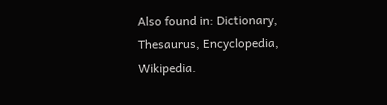Also found in: Dictionary, Thesaurus, Encyclopedia, Wikipedia.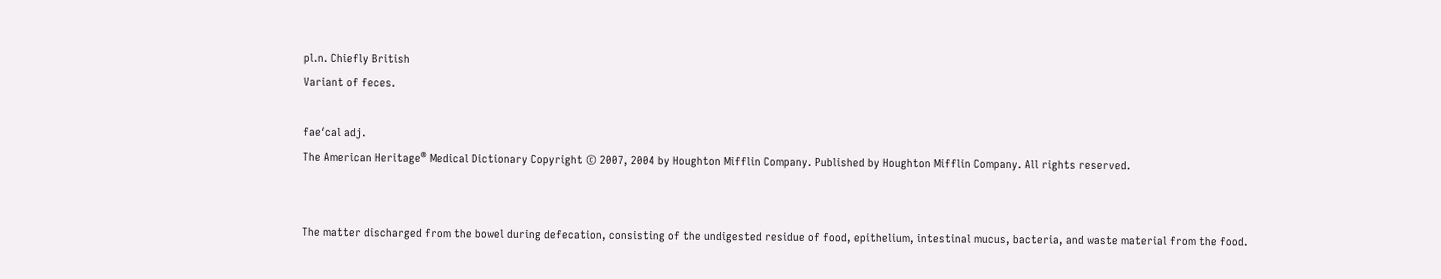pl.n. Chiefly British
Variant of feces.

fae′cal adj.
The American Heritage® Medical Dictionary Copyright © 2007, 2004 by Houghton Mifflin Company. Published by Houghton Mifflin Company. All rights reserved.


The matter discharged from the bowel during defecation, consisting of the undigested residue of food, epithelium, intestinal mucus, bacteria, and waste material from the food.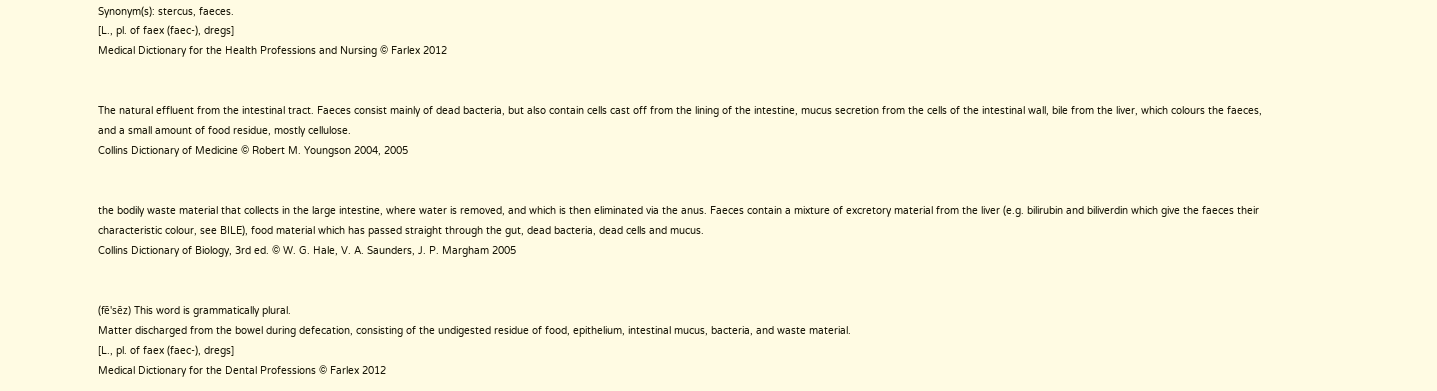Synonym(s): stercus, faeces.
[L., pl. of faex (faec-), dregs]
Medical Dictionary for the Health Professions and Nursing © Farlex 2012


The natural effluent from the intestinal tract. Faeces consist mainly of dead bacteria, but also contain cells cast off from the lining of the intestine, mucus secretion from the cells of the intestinal wall, bile from the liver, which colours the faeces, and a small amount of food residue, mostly cellulose.
Collins Dictionary of Medicine © Robert M. Youngson 2004, 2005


the bodily waste material that collects in the large intestine, where water is removed, and which is then eliminated via the anus. Faeces contain a mixture of excretory material from the liver (e.g. bilirubin and biliverdin which give the faeces their characteristic colour, see BILE), food material which has passed straight through the gut, dead bacteria, dead cells and mucus.
Collins Dictionary of Biology, 3rd ed. © W. G. Hale, V. A. Saunders, J. P. Margham 2005


(fē'sēz) This word is grammatically plural.
Matter discharged from the bowel during defecation, consisting of the undigested residue of food, epithelium, intestinal mucus, bacteria, and waste material.
[L., pl. of faex (faec-), dregs]
Medical Dictionary for the Dental Professions © Farlex 2012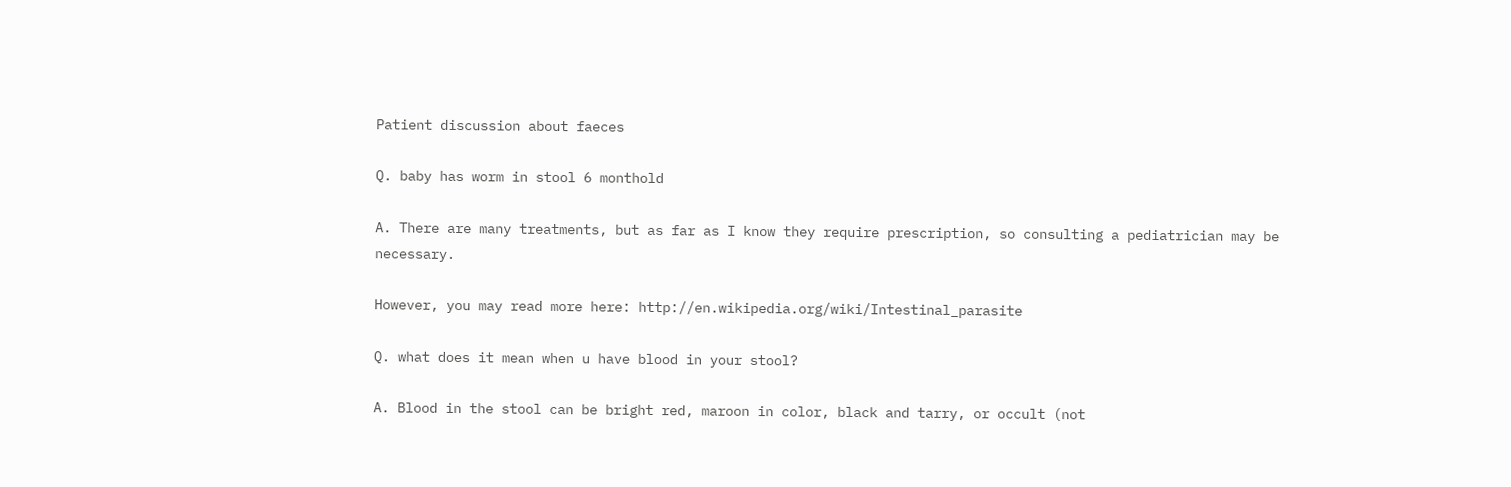Patient discussion about faeces

Q. baby has worm in stool 6 monthold

A. There are many treatments, but as far as I know they require prescription, so consulting a pediatrician may be necessary.

However, you may read more here: http://en.wikipedia.org/wiki/Intestinal_parasite

Q. what does it mean when u have blood in your stool?

A. Blood in the stool can be bright red, maroon in color, black and tarry, or occult (not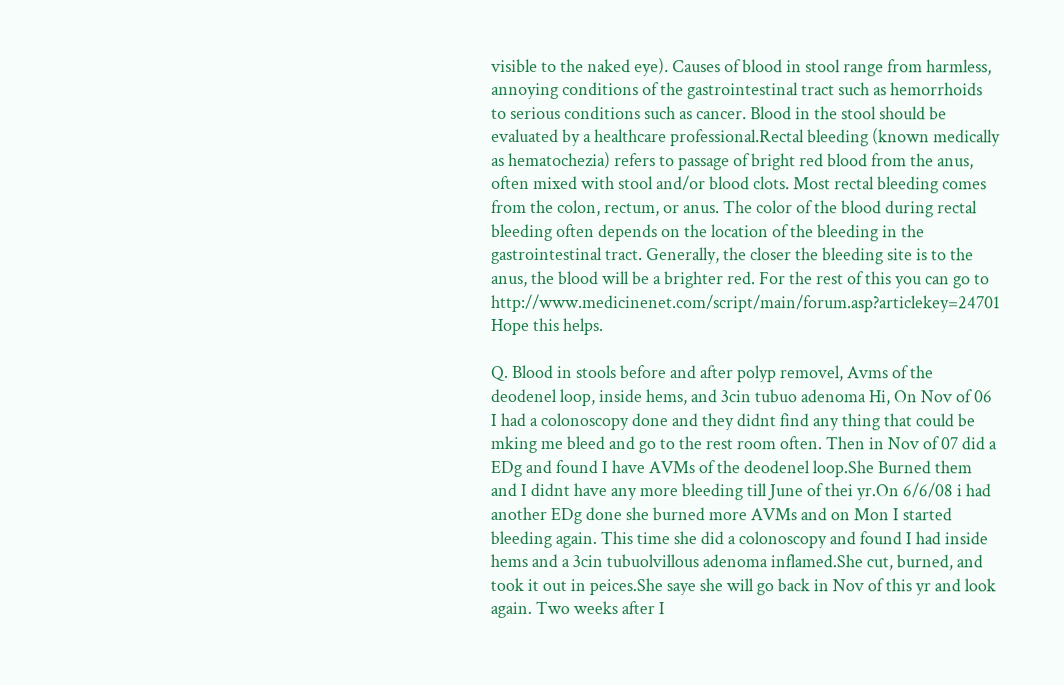visible to the naked eye). Causes of blood in stool range from harmless, annoying conditions of the gastrointestinal tract such as hemorrhoids to serious conditions such as cancer. Blood in the stool should be evaluated by a healthcare professional.Rectal bleeding (known medically as hematochezia) refers to passage of bright red blood from the anus, often mixed with stool and/or blood clots. Most rectal bleeding comes from the colon, rectum, or anus. The color of the blood during rectal bleeding often depends on the location of the bleeding in the gastrointestinal tract. Generally, the closer the bleeding site is to the anus, the blood will be a brighter red. For the rest of this you can go to http://www.medicinenet.com/script/main/forum.asp?articlekey=24701
Hope this helps.

Q. Blood in stools before and after polyp removel, Avms of the deodenel loop, inside hems, and 3cin tubuo adenoma Hi, On Nov of 06 I had a colonoscopy done and they didnt find any thing that could be mking me bleed and go to the rest room often. Then in Nov of 07 did a EDg and found I have AVMs of the deodenel loop.She Burned them and I didnt have any more bleeding till June of thei yr.On 6/6/08 i had another EDg done she burned more AVMs and on Mon I started bleeding again. This time she did a colonoscopy and found I had inside hems and a 3cin tubuolvillous adenoma inflamed.She cut, burned, and took it out in peices.She saye she will go back in Nov of this yr and look again. Two weeks after I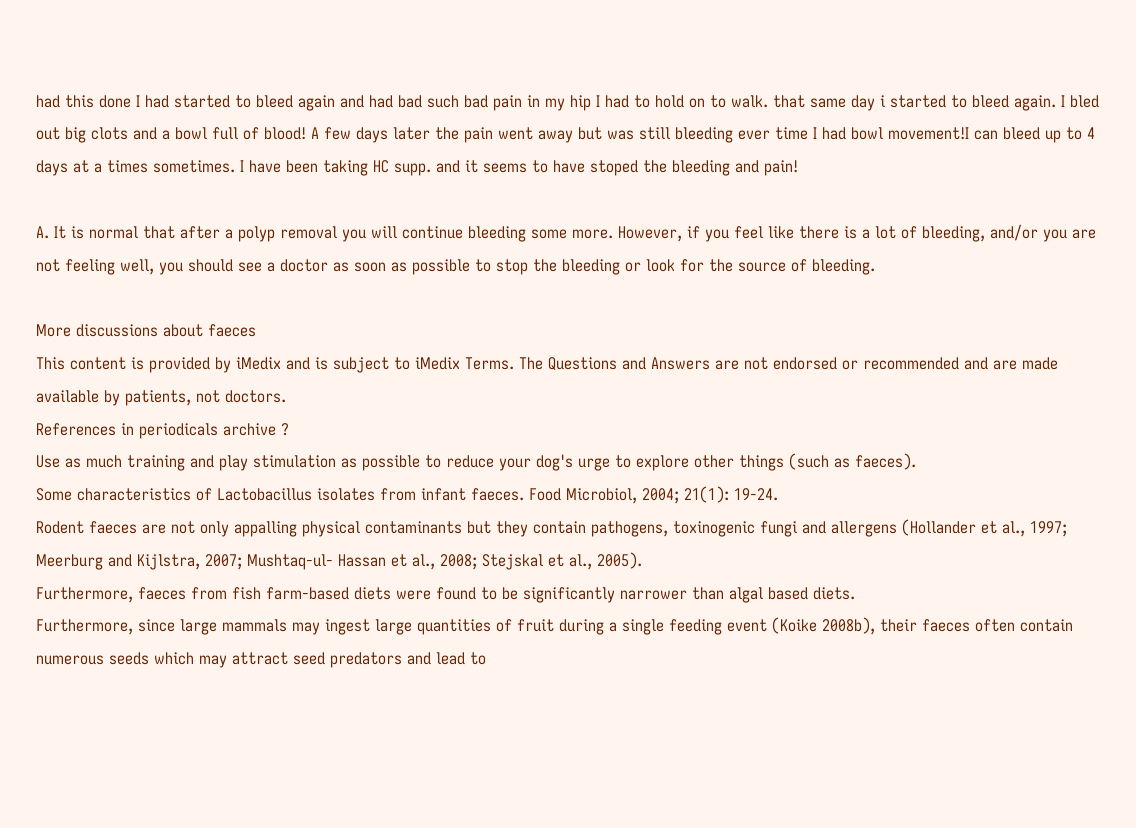had this done I had started to bleed again and had bad such bad pain in my hip I had to hold on to walk. that same day i started to bleed again. I bled out big clots and a bowl full of blood! A few days later the pain went away but was still bleeding ever time I had bowl movement!I can bleed up to 4 days at a times sometimes. I have been taking HC supp. and it seems to have stoped the bleeding and pain!

A. It is normal that after a polyp removal you will continue bleeding some more. However, if you feel like there is a lot of bleeding, and/or you are not feeling well, you should see a doctor as soon as possible to stop the bleeding or look for the source of bleeding.

More discussions about faeces
This content is provided by iMedix and is subject to iMedix Terms. The Questions and Answers are not endorsed or recommended and are made available by patients, not doctors.
References in periodicals archive ?
Use as much training and play stimulation as possible to reduce your dog's urge to explore other things (such as faeces).
Some characteristics of Lactobacillus isolates from infant faeces. Food Microbiol, 2004; 21(1): 19-24.
Rodent faeces are not only appalling physical contaminants but they contain pathogens, toxinogenic fungi and allergens (Hollander et al., 1997; Meerburg and Kijlstra, 2007; Mushtaq-ul- Hassan et al., 2008; Stejskal et al., 2005).
Furthermore, faeces from fish farm-based diets were found to be significantly narrower than algal based diets.
Furthermore, since large mammals may ingest large quantities of fruit during a single feeding event (Koike 2008b), their faeces often contain numerous seeds which may attract seed predators and lead to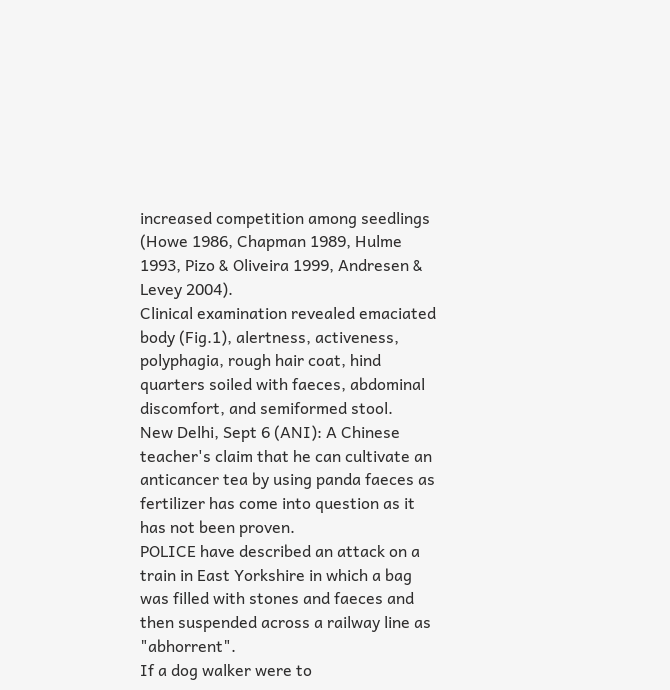increased competition among seedlings (Howe 1986, Chapman 1989, Hulme 1993, Pizo & Oliveira 1999, Andresen & Levey 2004).
Clinical examination revealed emaciated body (Fig.1), alertness, activeness, polyphagia, rough hair coat, hind quarters soiled with faeces, abdominal discomfort, and semiformed stool.
New Delhi, Sept 6 (ANI): A Chinese teacher's claim that he can cultivate an anticancer tea by using panda faeces as fertilizer has come into question as it has not been proven.
POLICE have described an attack on a train in East Yorkshire in which a bag was filled with stones and faeces and then suspended across a railway line as "abhorrent".
If a dog walker were to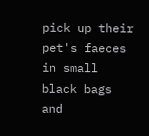pick up their pet's faeces in small black bags and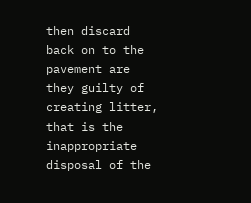then discard back on to the pavement are they guilty of creating litter, that is the inappropriate disposal of the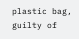plastic bag, guilty of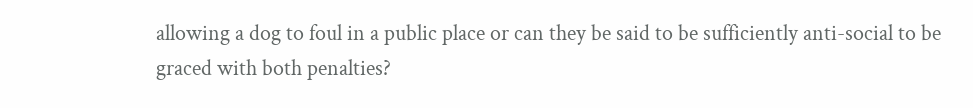allowing a dog to foul in a public place or can they be said to be sufficiently anti-social to be graced with both penalties?